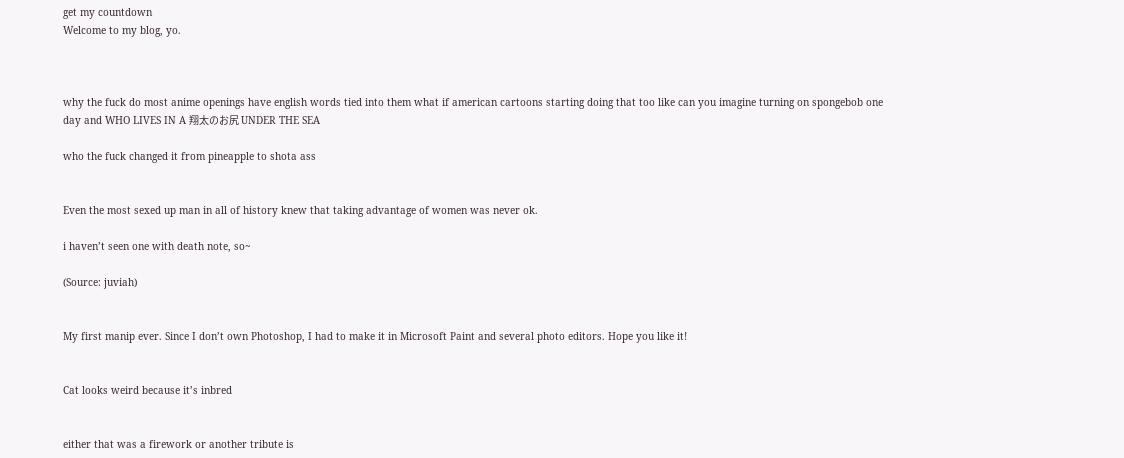get my countdown
Welcome to my blog, yo.



why the fuck do most anime openings have english words tied into them what if american cartoons starting doing that too like can you imagine turning on spongebob one day and WHO LIVES IN A 翔太のお尻 UNDER THE SEA

who the fuck changed it from pineapple to shota ass


Even the most sexed up man in all of history knew that taking advantage of women was never ok.

i haven’t seen one with death note, so~

(Source: juviah)


My first manip ever. Since I don’t own Photoshop, I had to make it in Microsoft Paint and several photo editors. Hope you like it!


Cat looks weird because it’s inbred


either that was a firework or another tribute is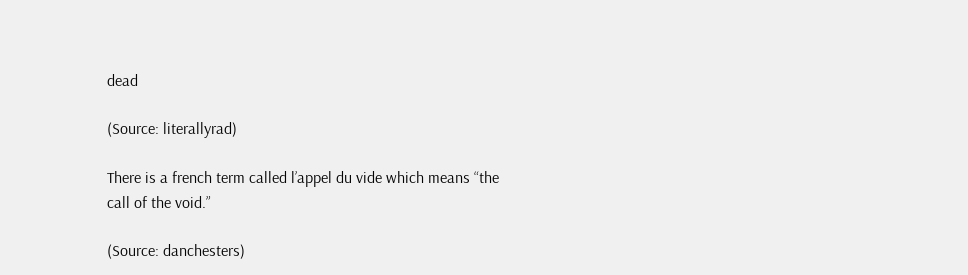dead

(Source: literallyrad)

There is a french term called l’appel du vide which means “the call of the void.”

(Source: danchesters)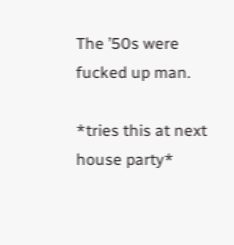The ’50s were fucked up man.

*tries this at next house party*